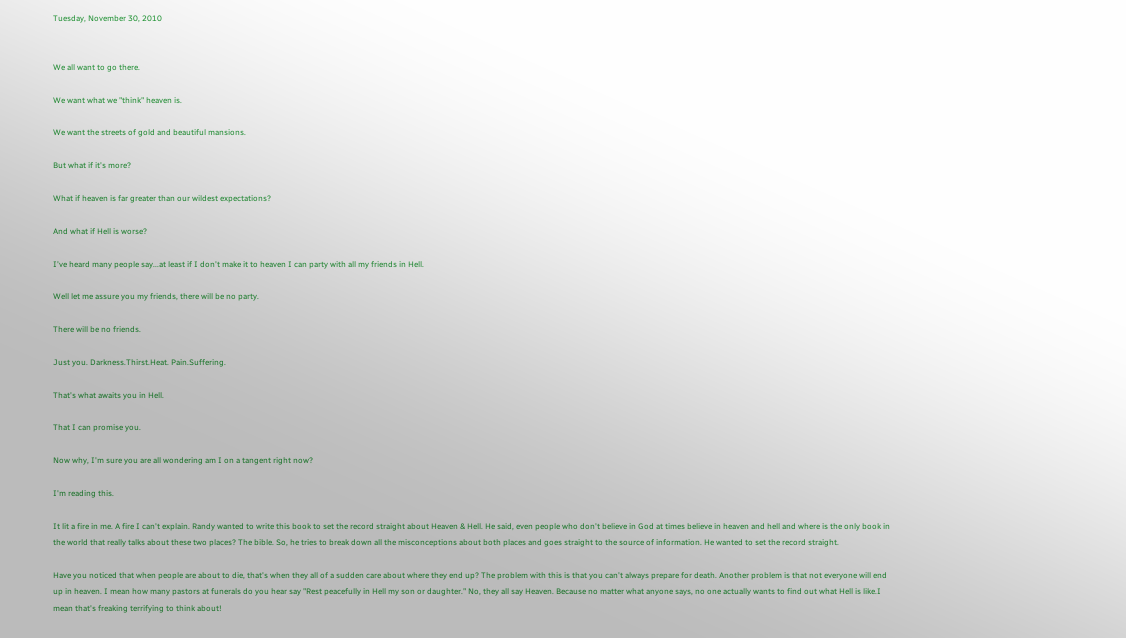Tuesday, November 30, 2010


We all want to go there.

We want what we "think" heaven is.

We want the streets of gold and beautiful mansions.

But what if it's more?

What if heaven is far greater than our wildest expectations?

And what if Hell is worse?

I've heard many people say...at least if I don't make it to heaven I can party with all my friends in Hell.

Well let me assure you my friends, there will be no party.

There will be no friends.

Just you. Darkness.Thirst.Heat. Pain.Suffering.

That's what awaits you in Hell.

That I can promise you.

Now why, I'm sure you are all wondering am I on a tangent right now?

I'm reading this.

It lit a fire in me. A fire I can't explain. Randy wanted to write this book to set the record straight about Heaven & Hell. He said, even people who don't believe in God at times believe in heaven and hell and where is the only book in the world that really talks about these two places? The bible. So, he tries to break down all the misconceptions about both places and goes straight to the source of information. He wanted to set the record straight.

Have you noticed that when people are about to die, that's when they all of a sudden care about where they end up? The problem with this is that you can't always prepare for death. Another problem is that not everyone will end up in heaven. I mean how many pastors at funerals do you hear say "Rest peacefully in Hell my son or daughter." No, they all say Heaven. Because no matter what anyone says, no one actually wants to find out what Hell is like.I mean that's freaking terrifying to think about!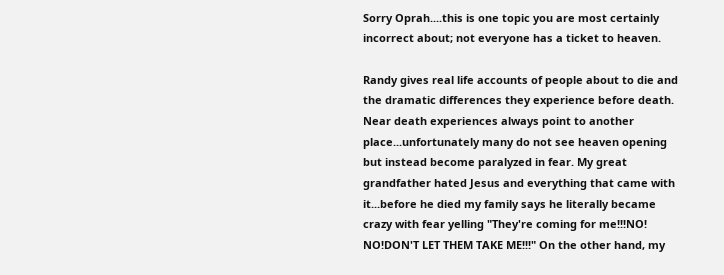Sorry Oprah....this is one topic you are most certainly incorrect about; not everyone has a ticket to heaven.

Randy gives real life accounts of people about to die and the dramatic differences they experience before death. Near death experiences always point to another place...unfortunately many do not see heaven opening but instead become paralyzed in fear. My great grandfather hated Jesus and everything that came with it...before he died my family says he literally became crazy with fear yelling "They're coming for me!!!NO! NO!DON'T LET THEM TAKE ME!!!" On the other hand, my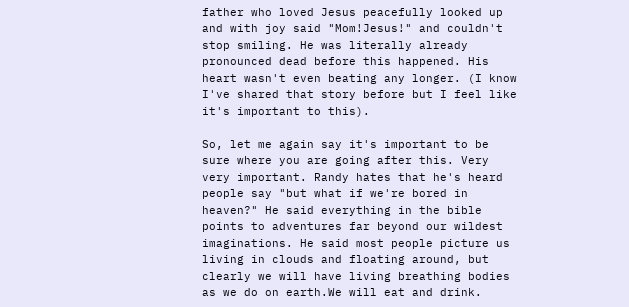father who loved Jesus peacefully looked up and with joy said "Mom!Jesus!" and couldn't stop smiling. He was literally already pronounced dead before this happened. His heart wasn't even beating any longer. (I know I've shared that story before but I feel like it's important to this).

So, let me again say it's important to be sure where you are going after this. Very very important. Randy hates that he's heard people say "but what if we're bored in heaven?" He said everything in the bible points to adventures far beyond our wildest imaginations. He said most people picture us living in clouds and floating around, but clearly we will have living breathing bodies as we do on earth.We will eat and drink.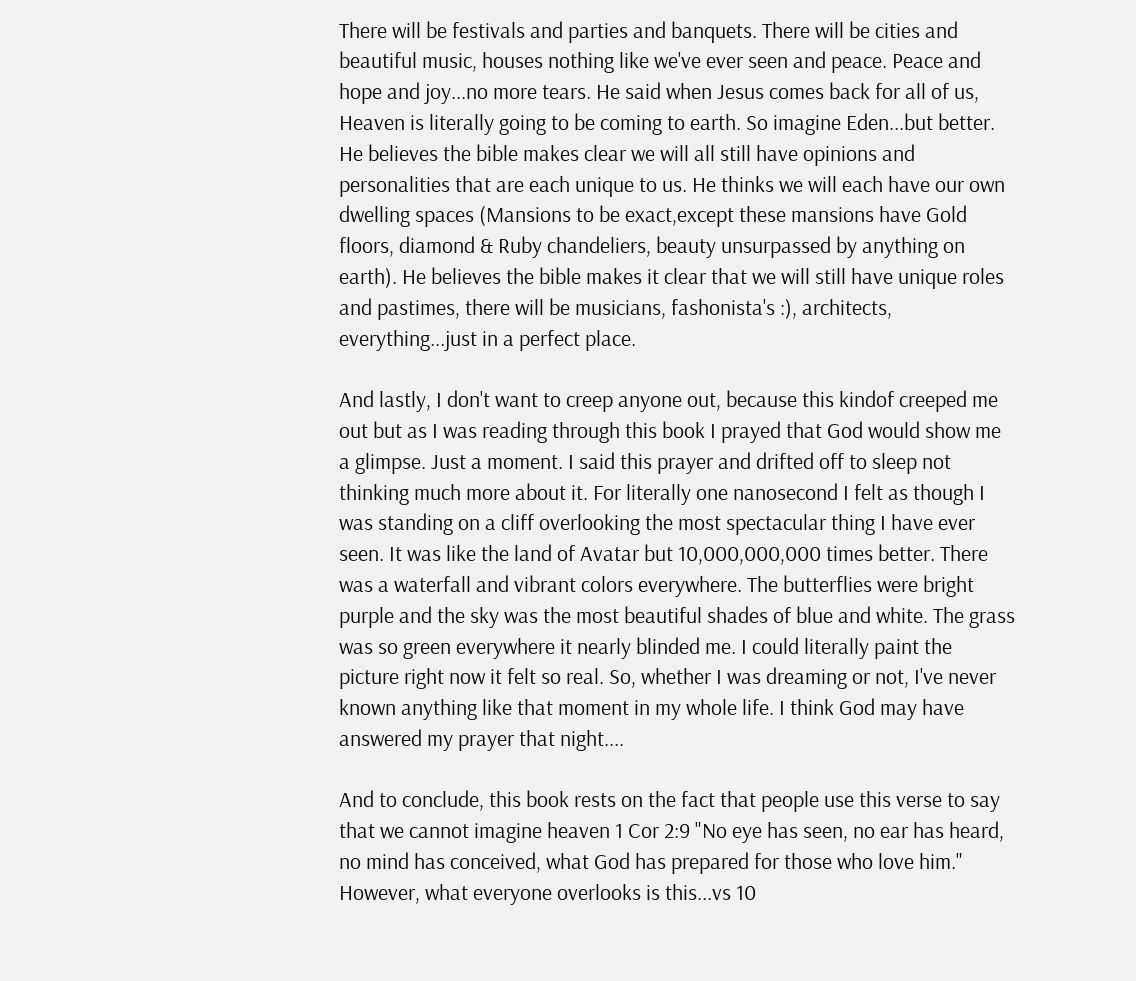There will be festivals and parties and banquets. There will be cities and beautiful music, houses nothing like we've ever seen and peace. Peace and hope and joy...no more tears. He said when Jesus comes back for all of us, Heaven is literally going to be coming to earth. So imagine Eden...but better. He believes the bible makes clear we will all still have opinions and personalities that are each unique to us. He thinks we will each have our own dwelling spaces (Mansions to be exact,except these mansions have Gold floors, diamond & Ruby chandeliers, beauty unsurpassed by anything on earth). He believes the bible makes it clear that we will still have unique roles and pastimes, there will be musicians, fashonista's :), architects, everything...just in a perfect place.

And lastly, I don't want to creep anyone out, because this kindof creeped me out but as I was reading through this book I prayed that God would show me a glimpse. Just a moment. I said this prayer and drifted off to sleep not thinking much more about it. For literally one nanosecond I felt as though I was standing on a cliff overlooking the most spectacular thing I have ever seen. It was like the land of Avatar but 10,000,000,000 times better. There was a waterfall and vibrant colors everywhere. The butterflies were bright purple and the sky was the most beautiful shades of blue and white. The grass was so green everywhere it nearly blinded me. I could literally paint the picture right now it felt so real. So, whether I was dreaming or not, I've never known anything like that moment in my whole life. I think God may have answered my prayer that night....

And to conclude, this book rests on the fact that people use this verse to say that we cannot imagine heaven 1 Cor 2:9 "No eye has seen, no ear has heard, no mind has conceived, what God has prepared for those who love him." However, what everyone overlooks is this...vs 10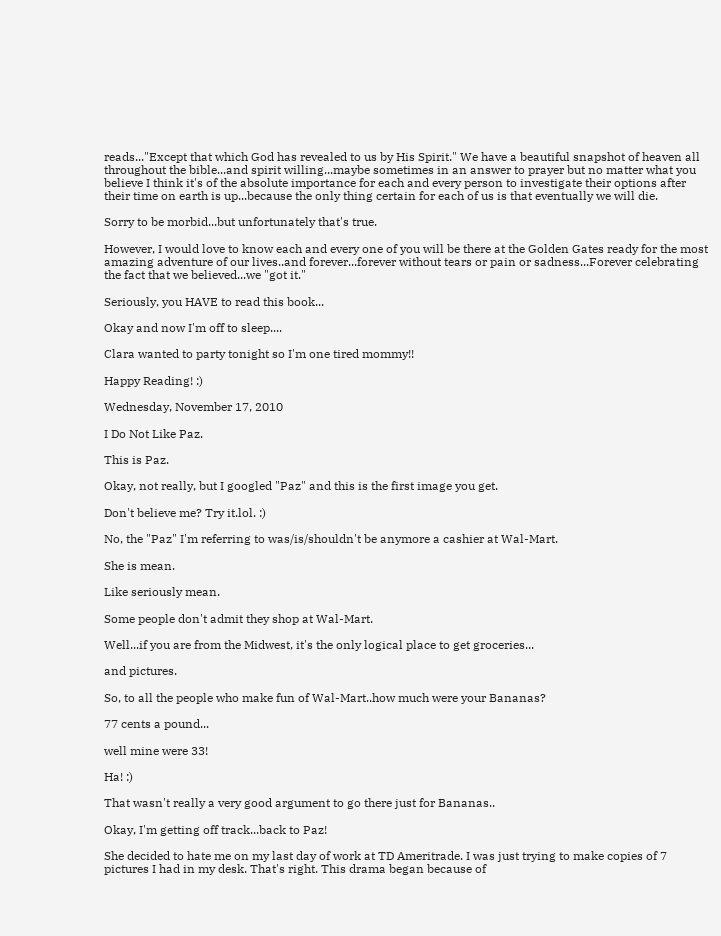reads..."Except that which God has revealed to us by His Spirit." We have a beautiful snapshot of heaven all throughout the bible...and spirit willing...maybe sometimes in an answer to prayer but no matter what you believe I think it's of the absolute importance for each and every person to investigate their options after their time on earth is up...because the only thing certain for each of us is that eventually we will die.

Sorry to be morbid...but unfortunately that's true.

However, I would love to know each and every one of you will be there at the Golden Gates ready for the most amazing adventure of our lives..and forever...forever without tears or pain or sadness...Forever celebrating the fact that we believed...we "got it."

Seriously, you HAVE to read this book...

Okay and now I'm off to sleep....

Clara wanted to party tonight so I'm one tired mommy!!

Happy Reading! :)

Wednesday, November 17, 2010

I Do Not Like Paz.

This is Paz.

Okay, not really, but I googled "Paz" and this is the first image you get.

Don't believe me? Try it.lol. :)

No, the "Paz" I'm referring to was/is/shouldn't be anymore a cashier at Wal-Mart.

She is mean.

Like seriously mean.

Some people don't admit they shop at Wal-Mart.

Well...if you are from the Midwest, it's the only logical place to get groceries...

and pictures.

So, to all the people who make fun of Wal-Mart..how much were your Bananas?

77 cents a pound...

well mine were 33!

Ha! :)

That wasn't really a very good argument to go there just for Bananas..

Okay, I'm getting off track...back to Paz!

She decided to hate me on my last day of work at TD Ameritrade. I was just trying to make copies of 7 pictures I had in my desk. That's right. This drama began because of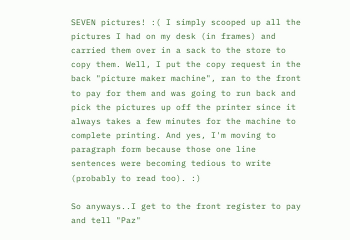SEVEN pictures! :( I simply scooped up all the pictures I had on my desk (in frames) and carried them over in a sack to the store to copy them. Well, I put the copy request in the back "picture maker machine", ran to the front to pay for them and was going to run back and pick the pictures up off the printer since it always takes a few minutes for the machine to complete printing. And yes, I'm moving to paragraph form because those one line sentences were becoming tedious to write (probably to read too). :)

So anyways..I get to the front register to pay and tell "Paz"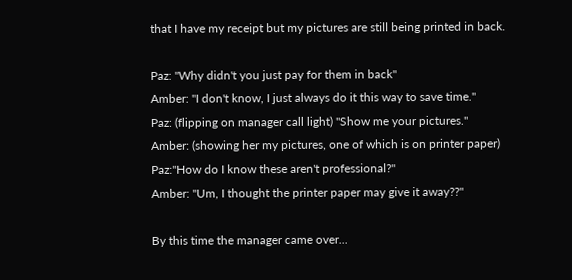that I have my receipt but my pictures are still being printed in back.

Paz: "Why didn't you just pay for them in back"
Amber: "I don't know, I just always do it this way to save time."
Paz: (flipping on manager call light) "Show me your pictures."
Amber: (showing her my pictures, one of which is on printer paper)
Paz:"How do I know these aren't professional?"
Amber: "Um, I thought the printer paper may give it away??"

By this time the manager came over...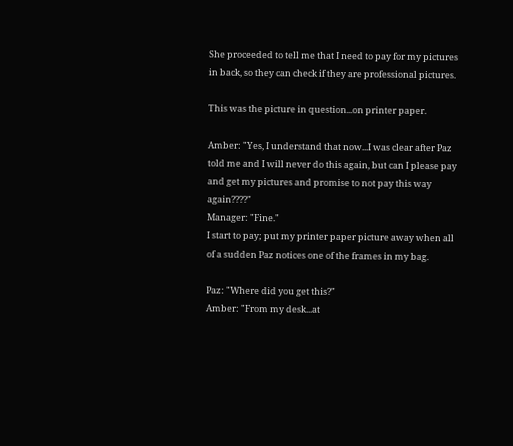She proceeded to tell me that I need to pay for my pictures in back, so they can check if they are professional pictures.

This was the picture in question...on printer paper.

Amber: "Yes, I understand that now...I was clear after Paz told me and I will never do this again, but can I please pay and get my pictures and promise to not pay this way again????"
Manager: "Fine."
I start to pay; put my printer paper picture away when all of a sudden Paz notices one of the frames in my bag.

Paz: "Where did you get this?"
Amber: "From my desk...at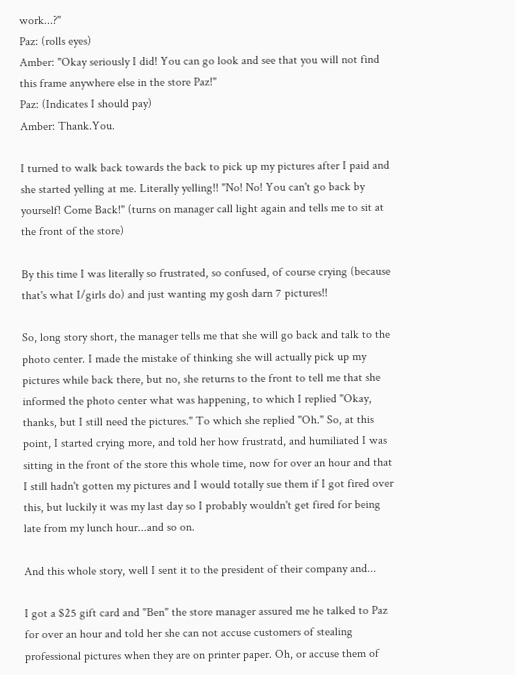work...?"
Paz: (rolls eyes)
Amber: "Okay seriously I did! You can go look and see that you will not find this frame anywhere else in the store Paz!"
Paz: (Indicates I should pay)
Amber: Thank.You.

I turned to walk back towards the back to pick up my pictures after I paid and she started yelling at me. Literally yelling!! "No! No! You can't go back by yourself! Come Back!" (turns on manager call light again and tells me to sit at the front of the store)

By this time I was literally so frustrated, so confused, of course crying (because that's what I/girls do) and just wanting my gosh darn 7 pictures!!

So, long story short, the manager tells me that she will go back and talk to the photo center. I made the mistake of thinking she will actually pick up my pictures while back there, but no, she returns to the front to tell me that she informed the photo center what was happening, to which I replied "Okay, thanks, but I still need the pictures." To which she replied "Oh." So, at this point, I started crying more, and told her how frustratd, and humiliated I was sitting in the front of the store this whole time, now for over an hour and that I still hadn't gotten my pictures and I would totally sue them if I got fired over this, but luckily it was my last day so I probably wouldn't get fired for being late from my lunch hour...and so on.

And this whole story, well I sent it to the president of their company and...

I got a $25 gift card and "Ben" the store manager assured me he talked to Paz for over an hour and told her she can not accuse customers of stealing professional pictures when they are on printer paper. Oh, or accuse them of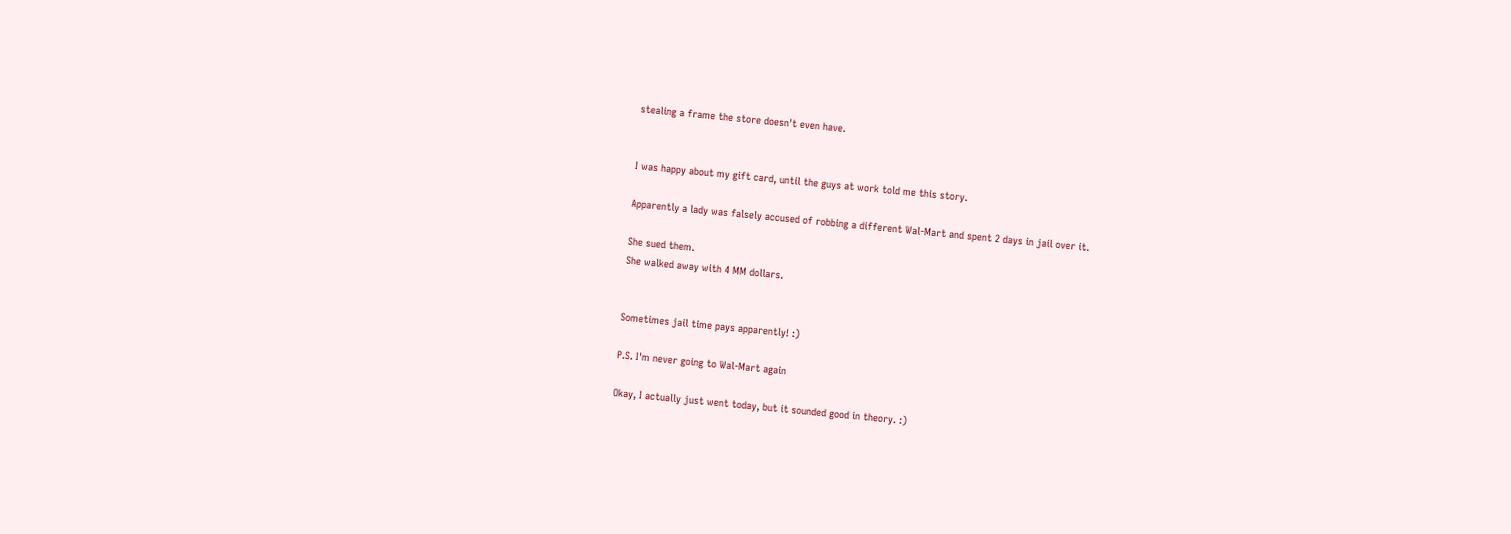stealing a frame the store doesn't even have.


I was happy about my gift card, until the guys at work told me this story.

Apparently a lady was falsely accused of robbing a different Wal-Mart and spent 2 days in jail over it.

She sued them.
She walked away with 4 MM dollars.


Sometimes jail time pays apparently! :)

P.S. I'm never going to Wal-Mart again

Okay, I actually just went today, but it sounded good in theory. :)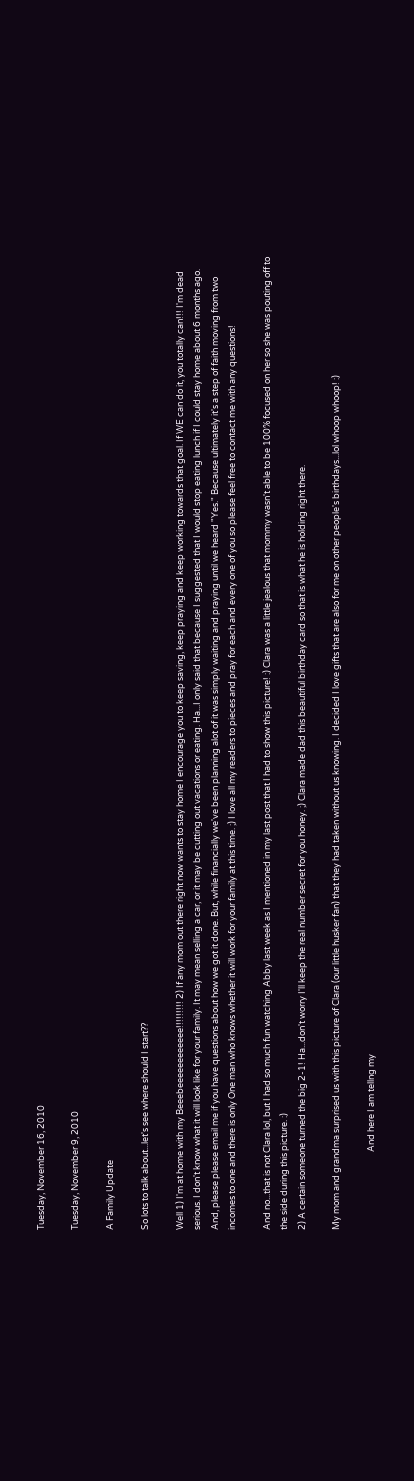Tuesday, November 16, 2010

Tuesday, November 9, 2010

A Family Update

So lots to talk about...let's see where should I start??

Well 1) I'm at home with my Beeebeeeeeeeeeeee!!!!!!!!! 2) If any mom out there right now wants to stay home I encourage you to keep saving, keep praying and keep working towards that goal. If WE can do it, you totally can!!! I'm dead serious. I don't know what it will look like for your family. It may mean selling a car, or it may be cutting out vacations or eating. Ha...I only said that because I suggested that I would stop eating lunch if I could stay home about 6 months ago. And, please please email me if you have questions about how we got it done. But, while financially we've been planning alot of it was simply waiting and praying until we heard "Yes." Because ultimately it's a step of faith moving from two incomes to one and there is only One man who knows whether it will work for your family at this time. ;) I love all my readers to pieces and pray for each and every one of you so please feel free to contact me with any questions!

And no...that is not Clara lol, but I had so much fun watching Abby last week as I mentioned in my last post that I had to show this picture! :) Clara was a little jealous that mommy wasn't able to be 100% focused on her so she was pouting off to the side during this picture. :)
2) A certain someone turned the big 2-1! Ha...don't worry I'll keep the real number secret for you honey. ;) Clara made dad this beautiful birthday card so that is what he is holding right there.

My mom and grandma surprised us with this picture of Clara (our little husker fan) that they had taken without us knowing. I decided I love gifts that are also for me on other people's birthdays...lol whoop whoop! :)

                                       And here I am tellng my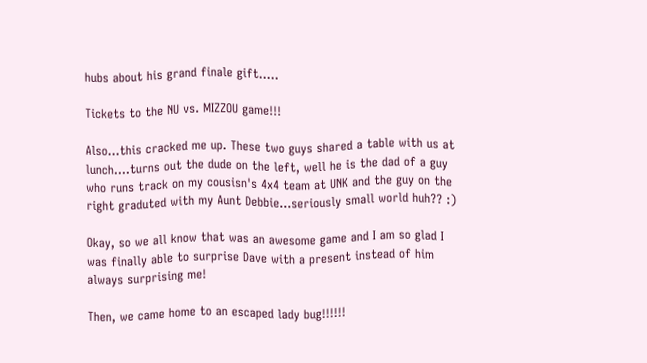hubs about his grand finale gift.....

Tickets to the NU vs. MIZZOU game!!!

Also...this cracked me up. These two guys shared a table with us at lunch....turns out the dude on the left, well he is the dad of a guy who runs track on my cousisn's 4x4 team at UNK and the guy on the right graduted with my Aunt Debbie...seriously small world huh?? :)

Okay, so we all know that was an awesome game and I am so glad I was finally able to surprise Dave with a present instead of him always surprising me!

Then, we came home to an escaped lady bug!!!!!!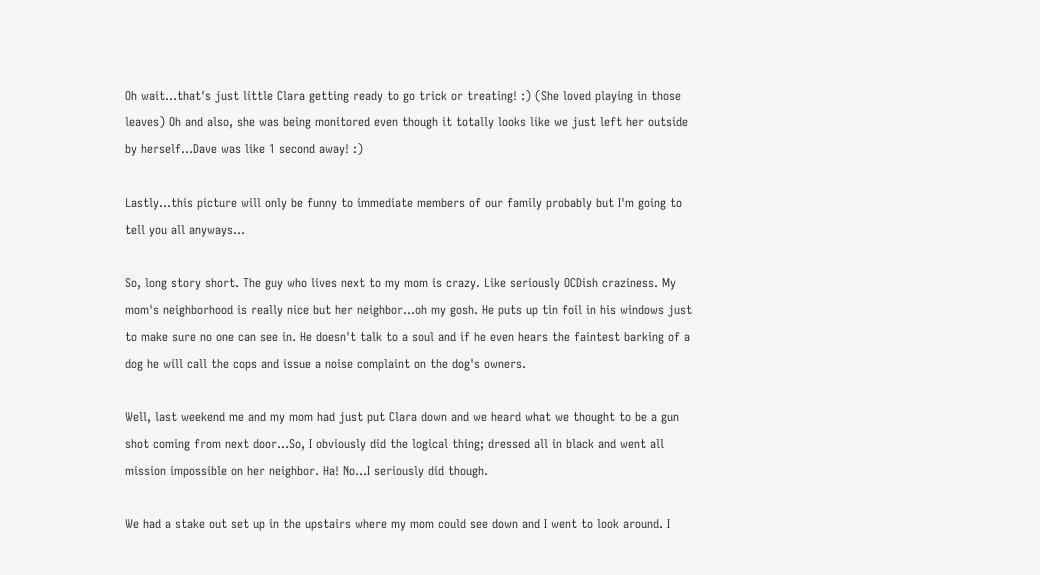Oh wait...that's just little Clara getting ready to go trick or treating! :) (She loved playing in those leaves) Oh and also, she was being monitored even though it totally looks like we just left her outside by herself...Dave was like 1 second away! :)

Lastly...this picture will only be funny to immediate members of our family probably but I'm going to tell you all anyways...

So, long story short. The guy who lives next to my mom is crazy. Like seriously OCDish craziness. My mom's neighborhood is really nice but her neighbor...oh my gosh. He puts up tin foil in his windows just to make sure no one can see in. He doesn't talk to a soul and if he even hears the faintest barking of a dog he will call the cops and issue a noise complaint on the dog's owners.

Well, last weekend me and my mom had just put Clara down and we heard what we thought to be a gun shot coming from next door...So, I obviously did the logical thing; dressed all in black and went all mission impossible on her neighbor. Ha! No...I seriously did though.

We had a stake out set up in the upstairs where my mom could see down and I went to look around. I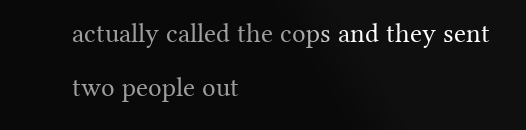actually called the cops and they sent two people out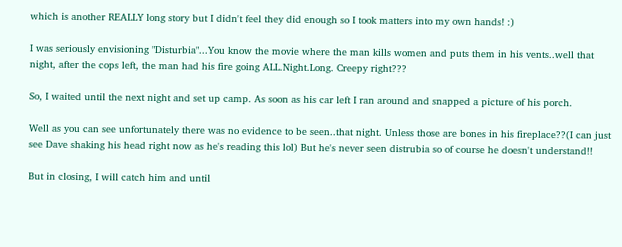which is another REALLY long story but I didn't feel they did enough so I took matters into my own hands! :)

I was seriously envisioning "Disturbia"...You know the movie where the man kills women and puts them in his vents..well that night, after the cops left, the man had his fire going ALL.Night.Long. Creepy right???

So, I waited until the next night and set up camp. As soon as his car left I ran around and snapped a picture of his porch.

Well as you can see unfortunately there was no evidence to be seen..that night. Unless those are bones in his fireplace??(I can just see Dave shaking his head right now as he's reading this lol) But he's never seen distrubia so of course he doesn't understand!!

But in closing, I will catch him and until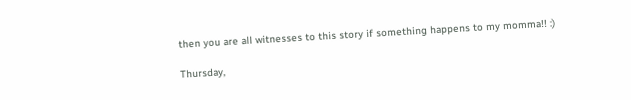then you are all witnesses to this story if something happens to my momma!! :)

Thursday,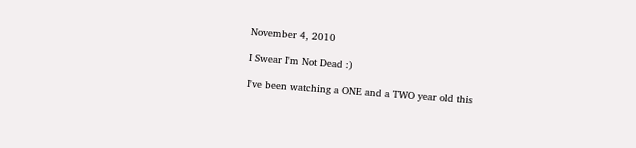November 4, 2010

I Swear I'm Not Dead :)

I've been watching a ONE and a TWO year old this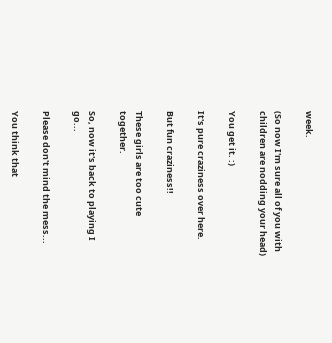week.

(So now I'm sure all of you with children are nodding your head)

You get it. :)

It's pure craziness over here.

But fun craziness!!

These girls are too cute together.

So, now it's back to playing I go...

Please don't mind the mess...

You think that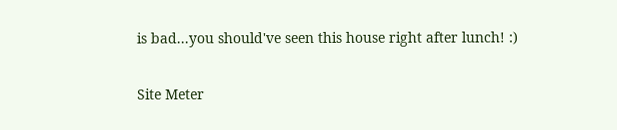is bad...you should've seen this house right after lunch! :)

Site Meter